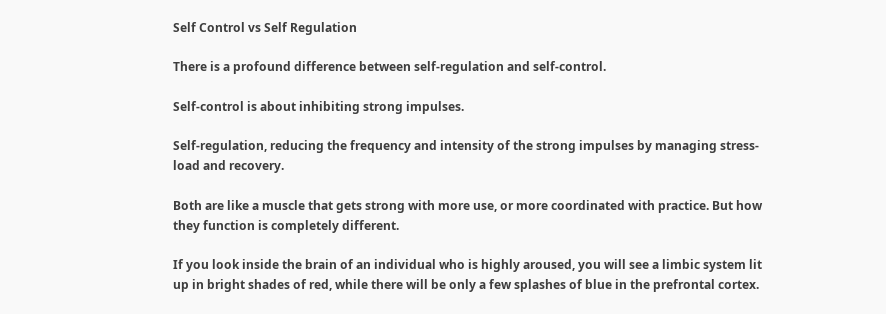Self Control vs Self Regulation

There is a profound difference between self-regulation and self-control.

Self-control is about inhibiting strong impulses.

Self-regulation, reducing the frequency and intensity of the strong impulses by managing stress-load and recovery.

Both are like a muscle that gets strong with more use, or more coordinated with practice. But how they function is completely different.

If you look inside the brain of an individual who is highly aroused, you will see a limbic system lit up in bright shades of red, while there will be only a few splashes of blue in the prefrontal cortex.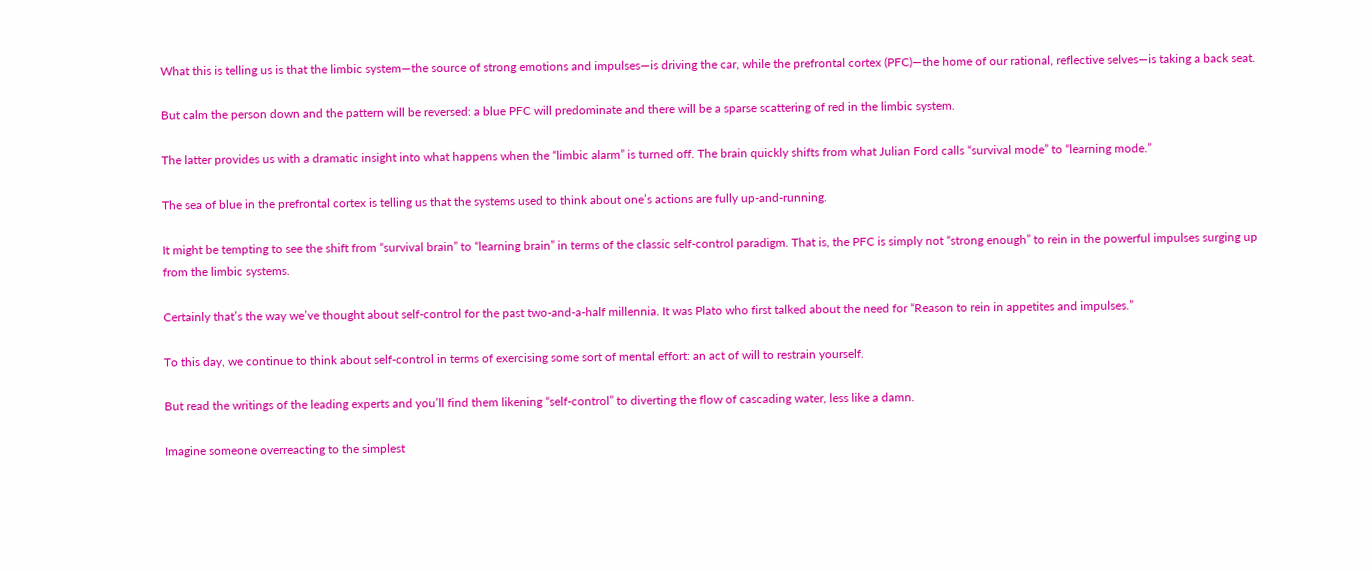What this is telling us is that the limbic system—the source of strong emotions and impulses—is driving the car, while the prefrontal cortex (PFC)—the home of our rational, reflective selves—is taking a back seat.

But calm the person down and the pattern will be reversed: a blue PFC will predominate and there will be a sparse scattering of red in the limbic system.

The latter provides us with a dramatic insight into what happens when the “limbic alarm” is turned off. The brain quickly shifts from what Julian Ford calls “survival mode” to “learning mode.”

The sea of blue in the prefrontal cortex is telling us that the systems used to think about one’s actions are fully up-and-running.

It might be tempting to see the shift from “survival brain” to “learning brain” in terms of the classic self-control paradigm. That is, the PFC is simply not “strong enough” to rein in the powerful impulses surging up from the limbic systems.

Certainly that’s the way we’ve thought about self-control for the past two-and-a-half millennia. It was Plato who first talked about the need for “Reason to rein in appetites and impulses.”

To this day, we continue to think about self-control in terms of exercising some sort of mental effort: an act of will to restrain yourself.

But read the writings of the leading experts and you’ll find them likening “self-control” to diverting the flow of cascading water, less like a damn.

Imagine someone overreacting to the simplest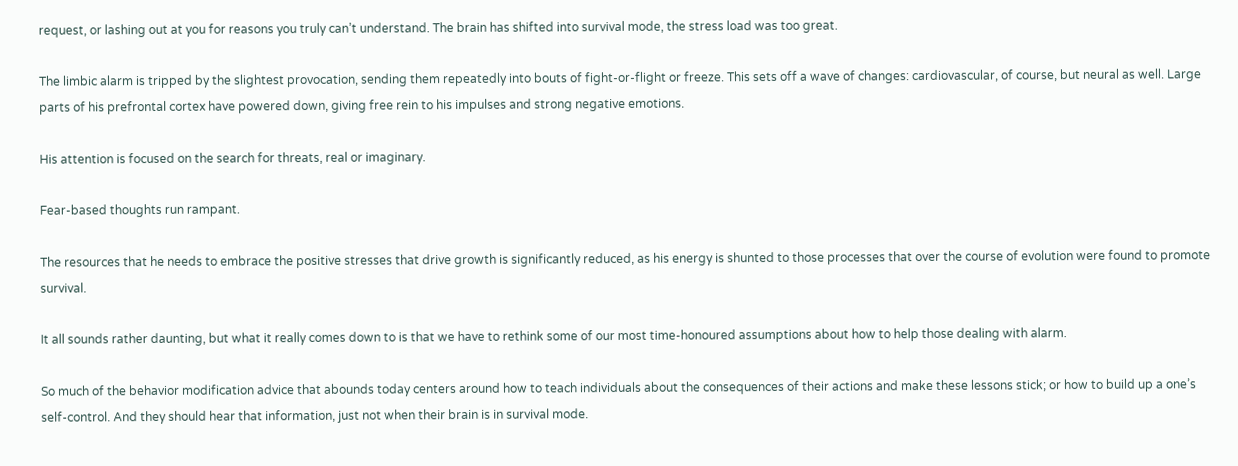request, or lashing out at you for reasons you truly can’t understand. The brain has shifted into survival mode, the stress load was too great.

The limbic alarm is tripped by the slightest provocation, sending them repeatedly into bouts of fight-or-flight or freeze. This sets off a wave of changes: cardiovascular, of course, but neural as well. Large parts of his prefrontal cortex have powered down, giving free rein to his impulses and strong negative emotions.

His attention is focused on the search for threats, real or imaginary.

Fear-based thoughts run rampant.

The resources that he needs to embrace the positive stresses that drive growth is significantly reduced, as his energy is shunted to those processes that over the course of evolution were found to promote survival.

It all sounds rather daunting, but what it really comes down to is that we have to rethink some of our most time-honoured assumptions about how to help those dealing with alarm.

So much of the behavior modification advice that abounds today centers around how to teach individuals about the consequences of their actions and make these lessons stick; or how to build up a one’s self-control. And they should hear that information, just not when their brain is in survival mode.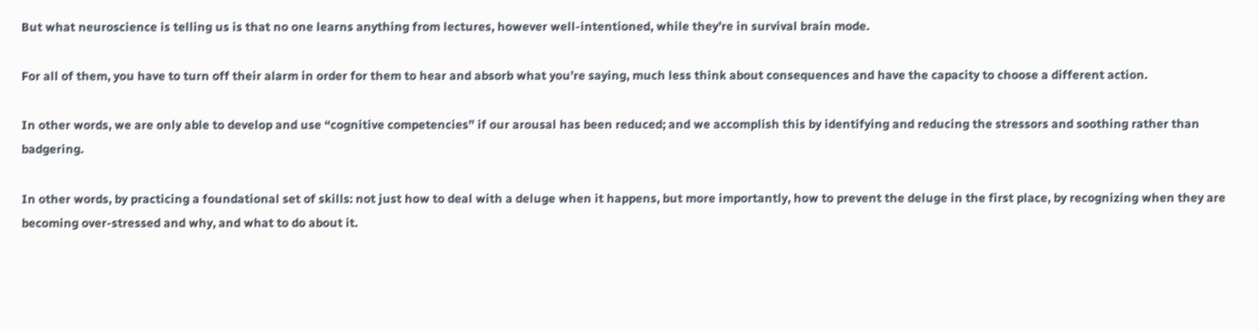But what neuroscience is telling us is that no one learns anything from lectures, however well-intentioned, while they’re in survival brain mode.

For all of them, you have to turn off their alarm in order for them to hear and absorb what you’re saying, much less think about consequences and have the capacity to choose a different action.

In other words, we are only able to develop and use “cognitive competencies” if our arousal has been reduced; and we accomplish this by identifying and reducing the stressors and soothing rather than badgering.

In other words, by practicing a foundational set of skills: not just how to deal with a deluge when it happens, but more importantly, how to prevent the deluge in the first place, by recognizing when they are becoming over-stressed and why, and what to do about it.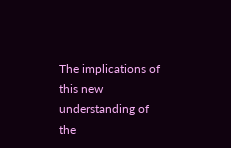The implications of this new understanding of the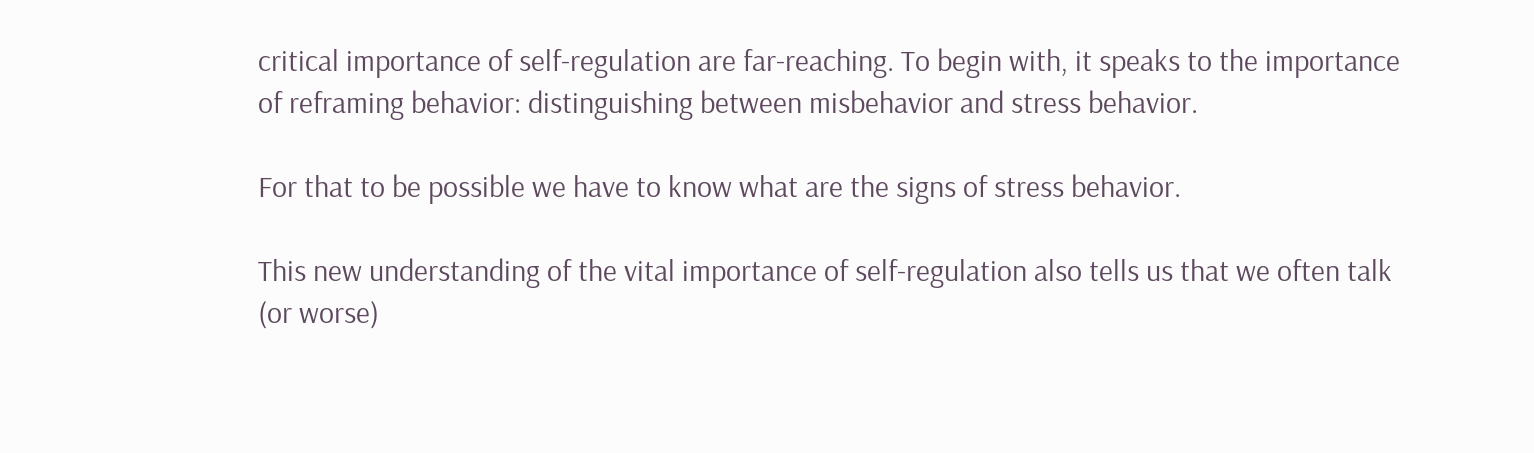critical importance of self-regulation are far-reaching. To begin with, it speaks to the importance of reframing behavior: distinguishing between misbehavior and stress behavior.

For that to be possible we have to know what are the signs of stress behavior.

This new understanding of the vital importance of self-regulation also tells us that we often talk (or worse)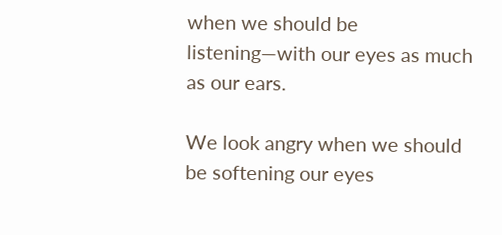when we should be listening—with our eyes as much as our ears.

We look angry when we should be softening our eyes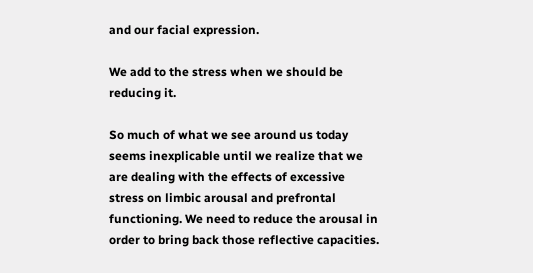and our facial expression.

We add to the stress when we should be reducing it.

So much of what we see around us today seems inexplicable until we realize that we are dealing with the effects of excessive stress on limbic arousal and prefrontal functioning. We need to reduce the arousal in order to bring back those reflective capacities.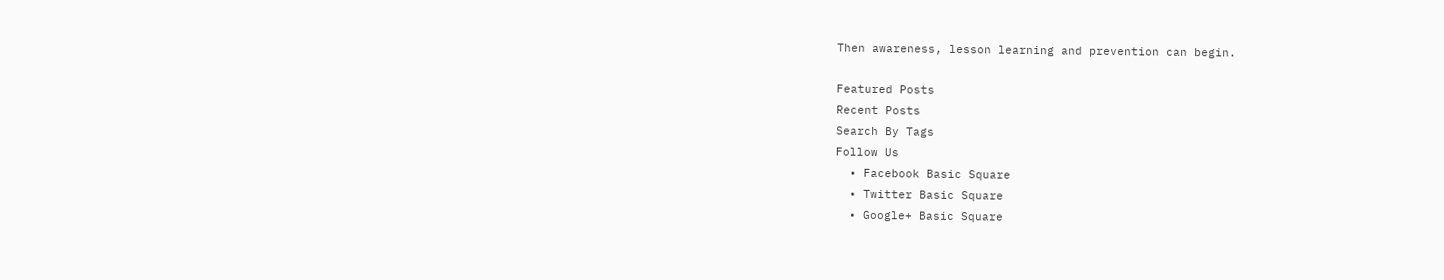Then awareness, lesson learning and prevention can begin.

Featured Posts
Recent Posts
Search By Tags
Follow Us
  • Facebook Basic Square
  • Twitter Basic Square
  • Google+ Basic Square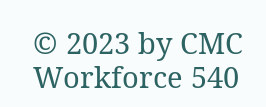© 2023 by CMC Workforce 540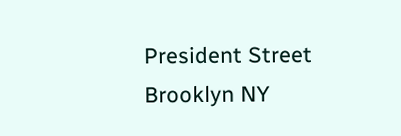President Street Brooklyn NY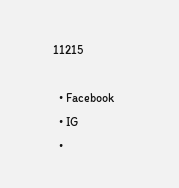11215

  • Facebook
  • IG
  •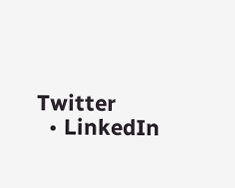Twitter
  • LinkedIn